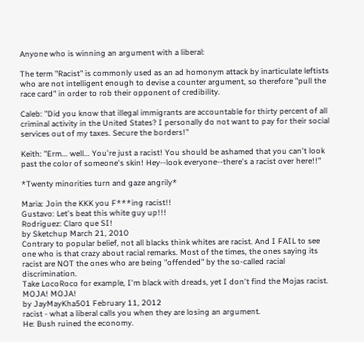Anyone who is winning an argument with a liberal:

The term "Racist" is commonly used as an ad homonym attack by inarticulate leftists who are not intelligent enough to devise a counter argument, so therefore "pull the race card" in order to rob their opponent of credibility.

Caleb: "Did you know that illegal immigrants are accountable for thirty percent of all criminal activity in the United States? I personally do not want to pay for their social services out of my taxes. Secure the borders!"

Keith: "Erm... well... You're just a racist! You should be ashamed that you can't look past the color of someone's skin! Hey--look everyone--there's a racist over here!!"

*Twenty minorities turn and gaze angrily*

Maria: Join the KKK you F***ing racist!!
Gustavo: Let's beat this white guy up!!!
Rodriguez: Claro que SI!
by Sketchup March 21, 2010
Contrary to popular belief, not all blacks think whites are racist. And I FAIL to see one who is that crazy about racial remarks. Most of the times, the ones saying its racist are NOT the ones who are being "offended" by the so-called racial discrimination.
Take LocoRoco for example, I'm black with dreads, yet I don't find the Mojas racist. MOJA! MOJA!
by JayMayKha501 February 11, 2012
racist - what a liberal calls you when they are losing an argument.
He: Bush ruined the economy.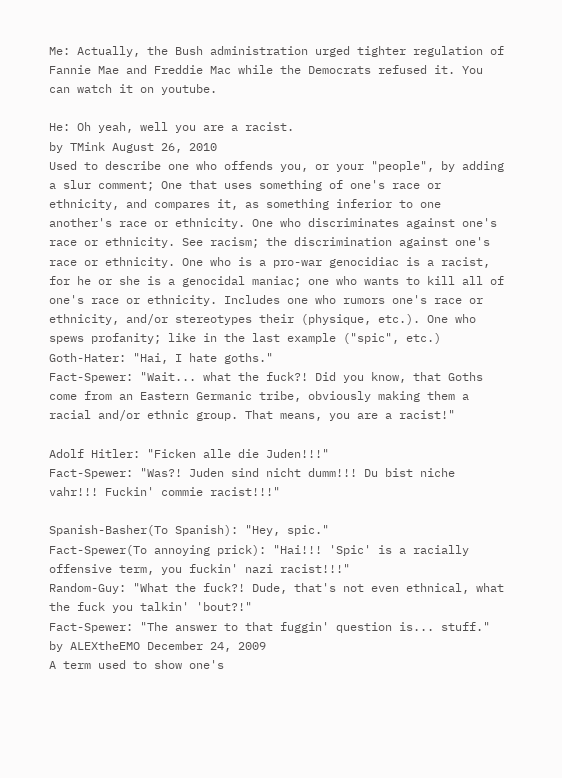Me: Actually, the Bush administration urged tighter regulation of Fannie Mae and Freddie Mac while the Democrats refused it. You can watch it on youtube.

He: Oh yeah, well you are a racist.
by TMink August 26, 2010
Used to describe one who offends you, or your "people", by adding a slur comment; One that uses something of one's race or ethnicity, and compares it, as something inferior to one another's race or ethnicity. One who discriminates against one's race or ethnicity. See racism; the discrimination against one's race or ethnicity. One who is a pro-war genocidiac is a racist, for he or she is a genocidal maniac; one who wants to kill all of one's race or ethnicity. Includes one who rumors one's race or ethnicity, and/or stereotypes their (physique, etc.). One who spews profanity; like in the last example ("spic", etc.)
Goth-Hater: "Hai, I hate goths."
Fact-Spewer: "Wait... what the fuck?! Did you know, that Goths come from an Eastern Germanic tribe, obviously making them a racial and/or ethnic group. That means, you are a racist!"

Adolf Hitler: "Ficken alle die Juden!!!"
Fact-Spewer: "Was?! Juden sind nicht dumm!!! Du bist niche vahr!!! Fuckin' commie racist!!!"

Spanish-Basher(To Spanish): "Hey, spic."
Fact-Spewer(To annoying prick): "Hai!!! 'Spic' is a racially offensive term, you fuckin' nazi racist!!!"
Random-Guy: "What the fuck?! Dude, that's not even ethnical, what the fuck you talkin' 'bout?!"
Fact-Spewer: "The answer to that fuggin' question is... stuff."
by ALEXtheEMO December 24, 2009
A term used to show one's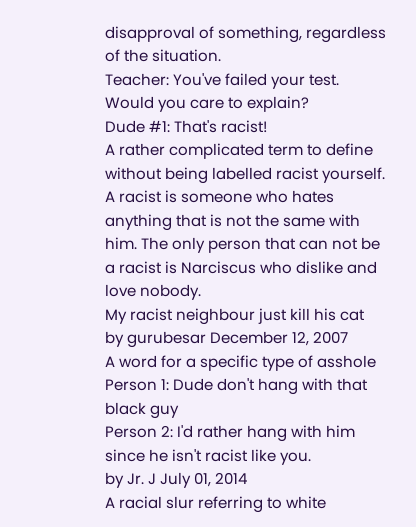disapproval of something, regardless of the situation.
Teacher: You've failed your test. Would you care to explain?
Dude #1: That's racist!
A rather complicated term to define without being labelled racist yourself.
A racist is someone who hates anything that is not the same with him. The only person that can not be a racist is Narciscus who dislike and love nobody.
My racist neighbour just kill his cat
by gurubesar December 12, 2007
A word for a specific type of asshole
Person 1: Dude don't hang with that black guy
Person 2: I'd rather hang with him since he isn't racist like you.
by Jr. J July 01, 2014
A racial slur referring to white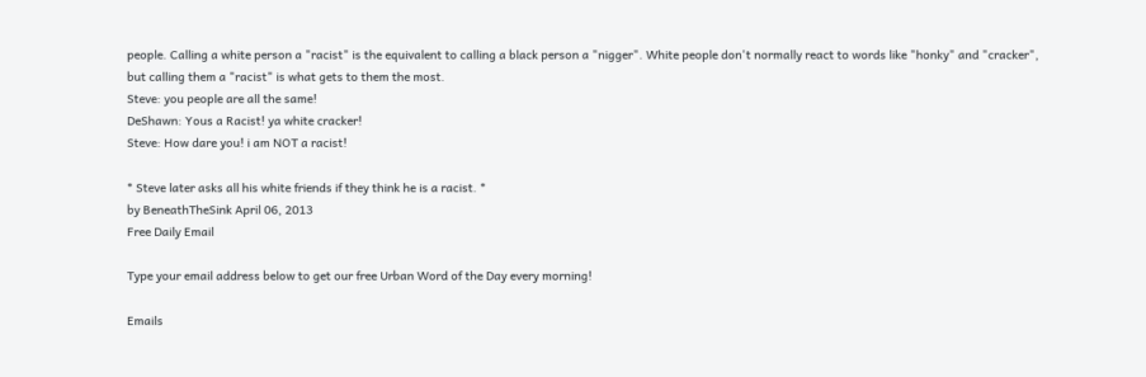people. Calling a white person a "racist" is the equivalent to calling a black person a "nigger". White people don't normally react to words like "honky" and "cracker", but calling them a "racist" is what gets to them the most.
Steve: you people are all the same!
DeShawn: Yous a Racist! ya white cracker!
Steve: How dare you! i am NOT a racist!

* Steve later asks all his white friends if they think he is a racist. *
by BeneathTheSink April 06, 2013
Free Daily Email

Type your email address below to get our free Urban Word of the Day every morning!

Emails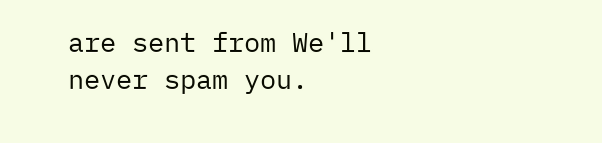are sent from We'll never spam you.